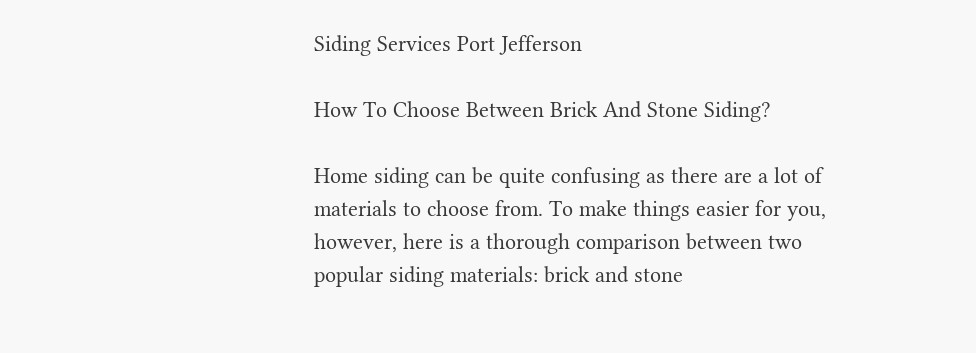Siding Services Port Jefferson

How To Choose Between Brick And Stone Siding?

Home siding can be quite confusing as there are a lot of materials to choose from. To make things easier for you, however, here is a thorough comparison between two popular siding materials: brick and stone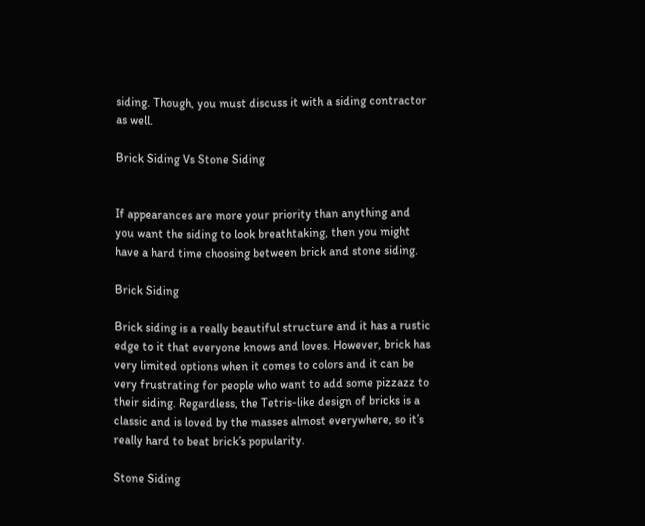siding. Though, you must discuss it with a siding contractor as well.

Brick Siding Vs Stone Siding


If appearances are more your priority than anything and you want the siding to look breathtaking, then you might have a hard time choosing between brick and stone siding.

Brick Siding

Brick siding is a really beautiful structure and it has a rustic edge to it that everyone knows and loves. However, brick has very limited options when it comes to colors and it can be very frustrating for people who want to add some pizzazz to their siding. Regardless, the Tetris-like design of bricks is a classic and is loved by the masses almost everywhere, so it’s really hard to beat brick’s popularity.

Stone Siding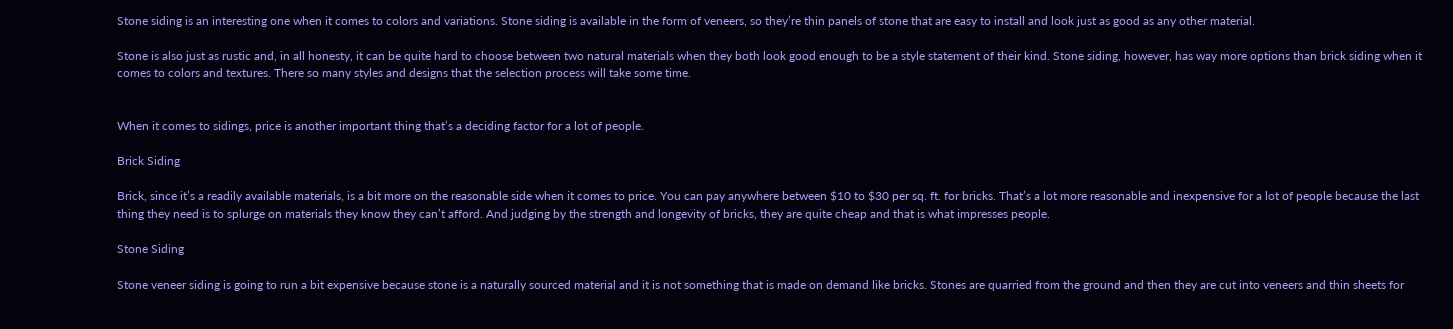Stone siding is an interesting one when it comes to colors and variations. Stone siding is available in the form of veneers, so they’re thin panels of stone that are easy to install and look just as good as any other material.

Stone is also just as rustic and, in all honesty, it can be quite hard to choose between two natural materials when they both look good enough to be a style statement of their kind. Stone siding, however, has way more options than brick siding when it comes to colors and textures. There so many styles and designs that the selection process will take some time.


When it comes to sidings, price is another important thing that’s a deciding factor for a lot of people.

Brick Siding

Brick, since it’s a readily available materials, is a bit more on the reasonable side when it comes to price. You can pay anywhere between $10 to $30 per sq. ft. for bricks. That’s a lot more reasonable and inexpensive for a lot of people because the last thing they need is to splurge on materials they know they can’t afford. And judging by the strength and longevity of bricks, they are quite cheap and that is what impresses people.

Stone Siding

Stone veneer siding is going to run a bit expensive because stone is a naturally sourced material and it is not something that is made on demand like bricks. Stones are quarried from the ground and then they are cut into veneers and thin sheets for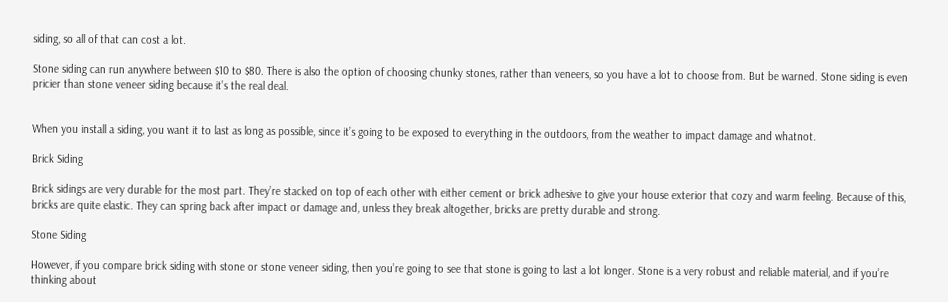siding, so all of that can cost a lot.

Stone siding can run anywhere between $10 to $80. There is also the option of choosing chunky stones, rather than veneers, so you have a lot to choose from. But be warned. Stone siding is even pricier than stone veneer siding because it’s the real deal.


When you install a siding, you want it to last as long as possible, since it’s going to be exposed to everything in the outdoors, from the weather to impact damage and whatnot.

Brick Siding

Brick sidings are very durable for the most part. They’re stacked on top of each other with either cement or brick adhesive to give your house exterior that cozy and warm feeling. Because of this, bricks are quite elastic. They can spring back after impact or damage and, unless they break altogether, bricks are pretty durable and strong.

Stone Siding

However, if you compare brick siding with stone or stone veneer siding, then you’re going to see that stone is going to last a lot longer. Stone is a very robust and reliable material, and if you’re thinking about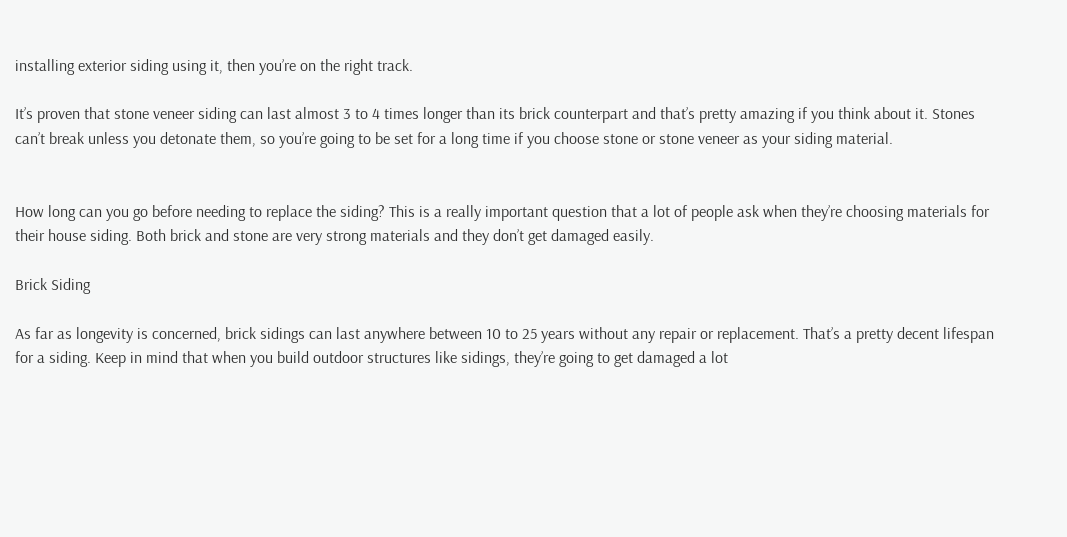installing exterior siding using it, then you’re on the right track.

It’s proven that stone veneer siding can last almost 3 to 4 times longer than its brick counterpart and that’s pretty amazing if you think about it. Stones can’t break unless you detonate them, so you’re going to be set for a long time if you choose stone or stone veneer as your siding material.


How long can you go before needing to replace the siding? This is a really important question that a lot of people ask when they’re choosing materials for their house siding. Both brick and stone are very strong materials and they don’t get damaged easily.

Brick Siding

As far as longevity is concerned, brick sidings can last anywhere between 10 to 25 years without any repair or replacement. That’s a pretty decent lifespan for a siding. Keep in mind that when you build outdoor structures like sidings, they’re going to get damaged a lot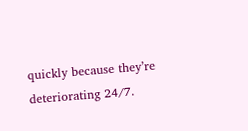quickly because they’re deteriorating 24/7.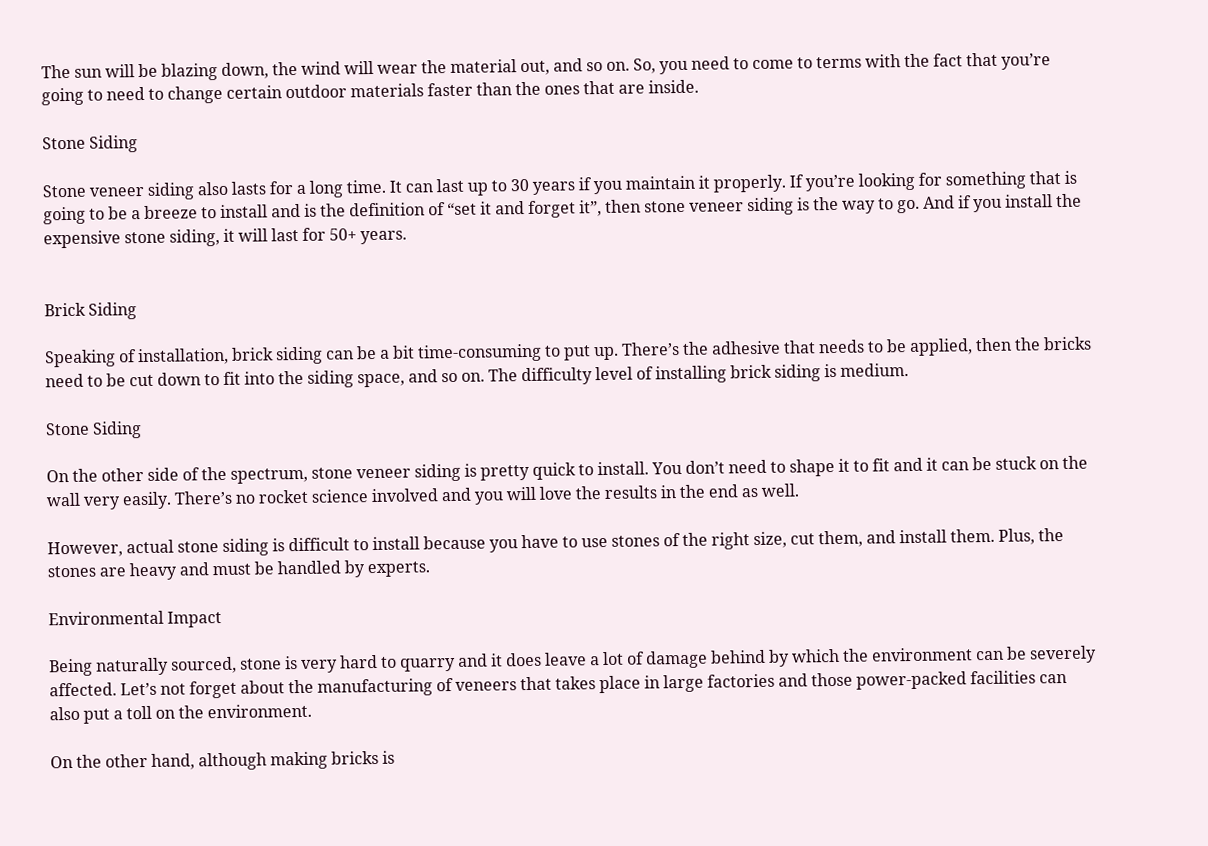The sun will be blazing down, the wind will wear the material out, and so on. So, you need to come to terms with the fact that you’re going to need to change certain outdoor materials faster than the ones that are inside.

Stone Siding

Stone veneer siding also lasts for a long time. It can last up to 30 years if you maintain it properly. If you’re looking for something that is going to be a breeze to install and is the definition of “set it and forget it”, then stone veneer siding is the way to go. And if you install the expensive stone siding, it will last for 50+ years.


Brick Siding

Speaking of installation, brick siding can be a bit time-consuming to put up. There’s the adhesive that needs to be applied, then the bricks need to be cut down to fit into the siding space, and so on. The difficulty level of installing brick siding is medium.

Stone Siding

On the other side of the spectrum, stone veneer siding is pretty quick to install. You don’t need to shape it to fit and it can be stuck on the wall very easily. There’s no rocket science involved and you will love the results in the end as well.

However, actual stone siding is difficult to install because you have to use stones of the right size, cut them, and install them. Plus, the stones are heavy and must be handled by experts.

Environmental Impact

Being naturally sourced, stone is very hard to quarry and it does leave a lot of damage behind by which the environment can be severely affected. Let’s not forget about the manufacturing of veneers that takes place in large factories and those power-packed facilities can also put a toll on the environment.

On the other hand, although making bricks is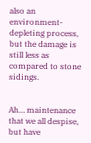also an environment-depleting process, but the damage is still less as compared to stone sidings.


Ah… maintenance that we all despise, but have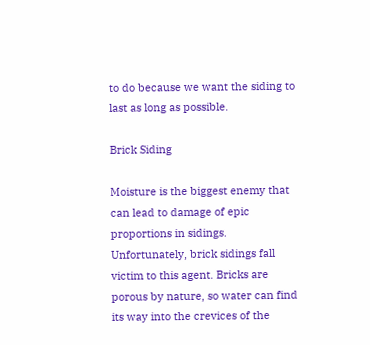to do because we want the siding to last as long as possible.

Brick Siding

Moisture is the biggest enemy that can lead to damage of epic proportions in sidings. Unfortunately, brick sidings fall victim to this agent. Bricks are porous by nature, so water can find its way into the crevices of the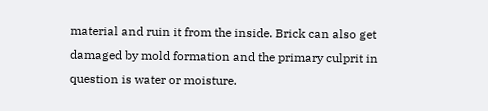material and ruin it from the inside. Brick can also get damaged by mold formation and the primary culprit in question is water or moisture.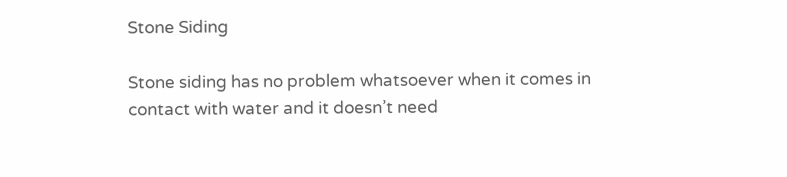Stone Siding

Stone siding has no problem whatsoever when it comes in contact with water and it doesn’t need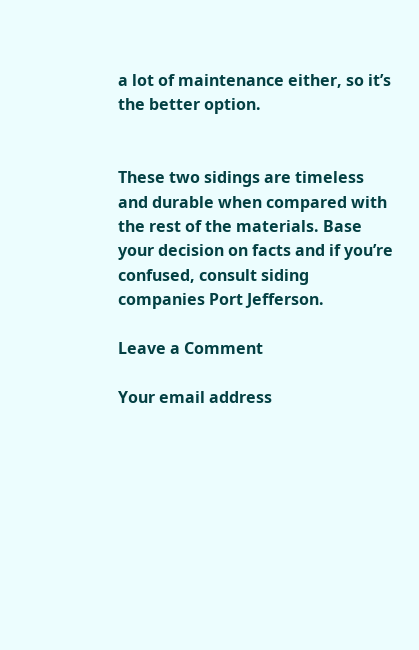a lot of maintenance either, so it’s the better option.


These two sidings are timeless and durable when compared with the rest of the materials. Base your decision on facts and if you’re confused, consult siding companies Port Jefferson.

Leave a Comment

Your email address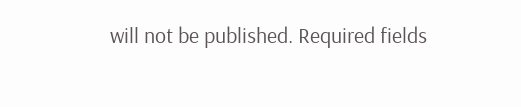will not be published. Required fields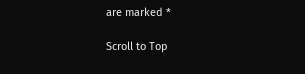are marked *

Scroll to Top